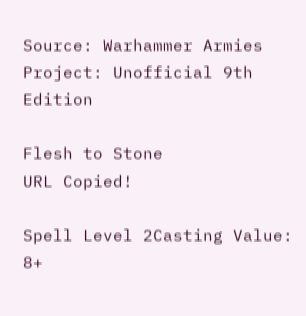Source: Warhammer Armies Project: Unofficial 9th Edition

Flesh to Stone
URL Copied!

Spell Level 2Casting Value: 8+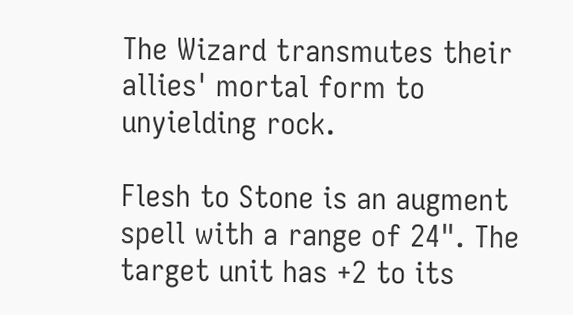The Wizard transmutes their allies' mortal form to unyielding rock.

Flesh to Stone is an augment spell with a range of 24". The target unit has +2 to its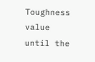Toughness value until the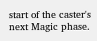start of the caster's next Magic phase.